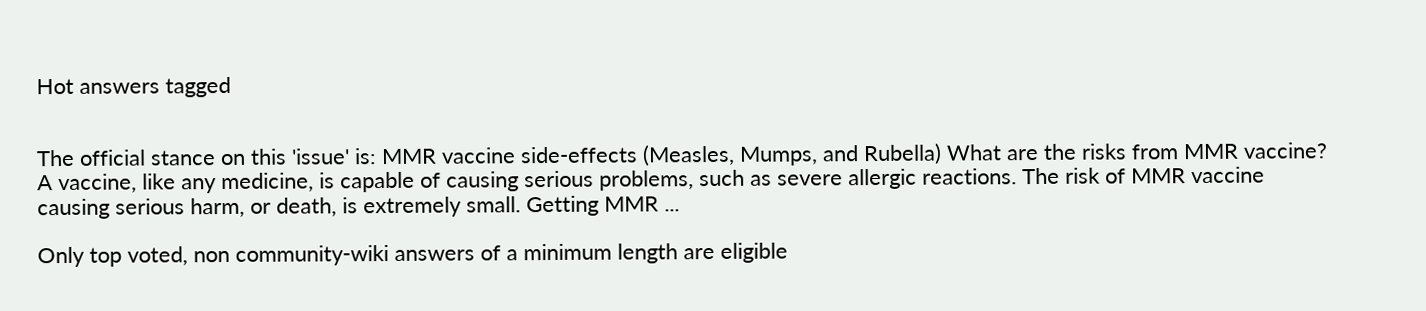Hot answers tagged


The official stance on this 'issue' is: MMR vaccine side-effects (Measles, Mumps, and Rubella) What are the risks from MMR vaccine? A vaccine, like any medicine, is capable of causing serious problems, such as severe allergic reactions. The risk of MMR vaccine causing serious harm, or death, is extremely small. Getting MMR ...

Only top voted, non community-wiki answers of a minimum length are eligible